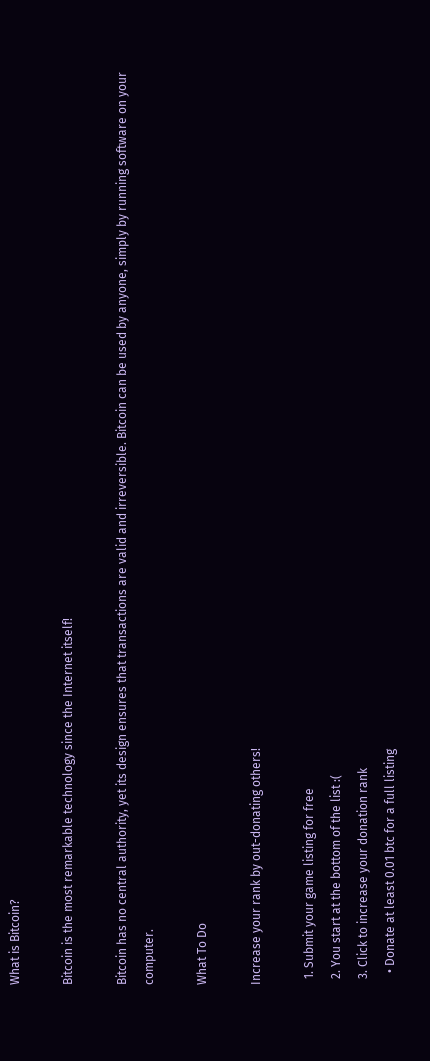What is Bitcoin?

Bitcoin is the most remarkable technology since the Internet itself!

Bitcoin has no central authority, yet its design ensures that transactions are valid and irreversible. Bitcoin can be used by anyone, simply by running software on your computer.

What To Do

Increase your rank by out-donating others!

  1. Submit your game listing for free
  2. You start at the bottom of the list :(
  3. Click to increase your donation rank
    • Donate at least 0.01 btc for a full listing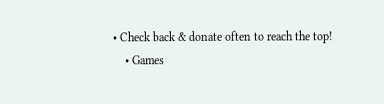• Check back & donate often to reach the top!
    • Games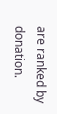are ranked by donation.